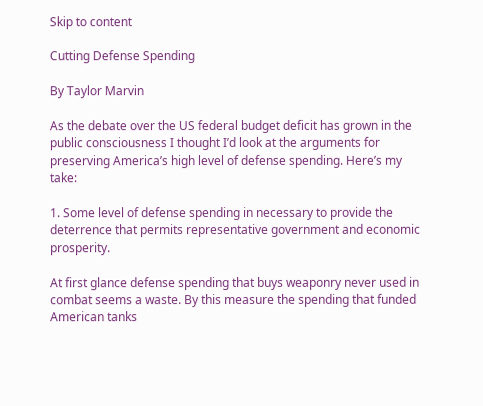Skip to content

Cutting Defense Spending

By Taylor Marvin

As the debate over the US federal budget deficit has grown in the public consciousness I thought I’d look at the arguments for preserving America’s high level of defense spending. Here’s my take:

1. Some level of defense spending in necessary to provide the deterrence that permits representative government and economic prosperity.

At first glance defense spending that buys weaponry never used in combat seems a waste. By this measure the spending that funded American tanks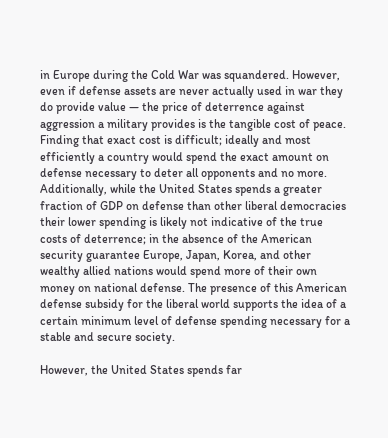in Europe during the Cold War was squandered. However, even if defense assets are never actually used in war they do provide value — the price of deterrence against aggression a military provides is the tangible cost of peace. Finding that exact cost is difficult; ideally and most efficiently a country would spend the exact amount on defense necessary to deter all opponents and no more. Additionally, while the United States spends a greater fraction of GDP on defense than other liberal democracies their lower spending is likely not indicative of the true costs of deterrence; in the absence of the American security guarantee Europe, Japan, Korea, and other wealthy allied nations would spend more of their own money on national defense. The presence of this American defense subsidy for the liberal world supports the idea of a certain minimum level of defense spending necessary for a stable and secure society.

However, the United States spends far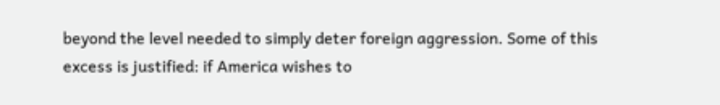beyond the level needed to simply deter foreign aggression. Some of this excess is justified: if America wishes to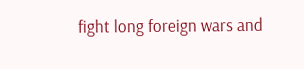fight long foreign wars and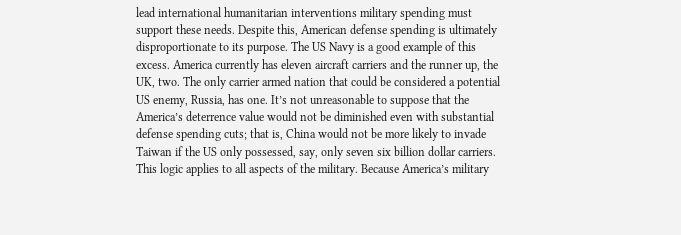lead international humanitarian interventions military spending must support these needs. Despite this, American defense spending is ultimately disproportionate to its purpose. The US Navy is a good example of this excess. America currently has eleven aircraft carriers and the runner up, the UK, two. The only carrier armed nation that could be considered a potential US enemy, Russia, has one. It’s not unreasonable to suppose that the America’s deterrence value would not be diminished even with substantial defense spending cuts; that is, China would not be more likely to invade Taiwan if the US only possessed, say, only seven six billion dollar carriers. This logic applies to all aspects of the military. Because America’s military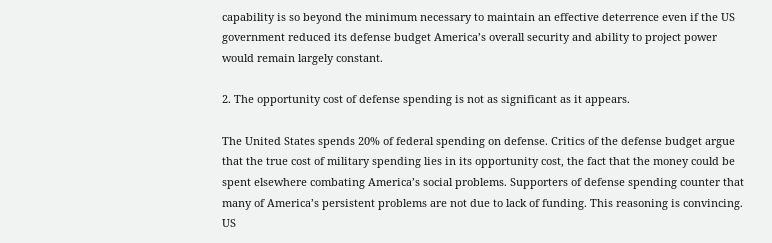capability is so beyond the minimum necessary to maintain an effective deterrence even if the US government reduced its defense budget America’s overall security and ability to project power would remain largely constant.

2. The opportunity cost of defense spending is not as significant as it appears.

The United States spends 20% of federal spending on defense. Critics of the defense budget argue that the true cost of military spending lies in its opportunity cost, the fact that the money could be spent elsewhere combating America’s social problems. Supporters of defense spending counter that many of America’s persistent problems are not due to lack of funding. This reasoning is convincing. US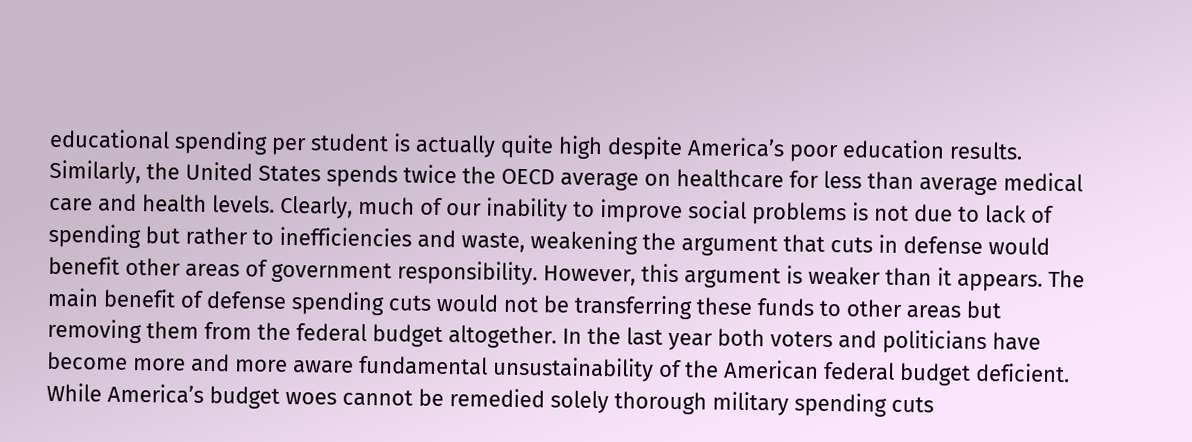educational spending per student is actually quite high despite America’s poor education results. Similarly, the United States spends twice the OECD average on healthcare for less than average medical care and health levels. Clearly, much of our inability to improve social problems is not due to lack of spending but rather to inefficiencies and waste, weakening the argument that cuts in defense would benefit other areas of government responsibility. However, this argument is weaker than it appears. The main benefit of defense spending cuts would not be transferring these funds to other areas but removing them from the federal budget altogether. In the last year both voters and politicians have become more and more aware fundamental unsustainability of the American federal budget deficient. While America’s budget woes cannot be remedied solely thorough military spending cuts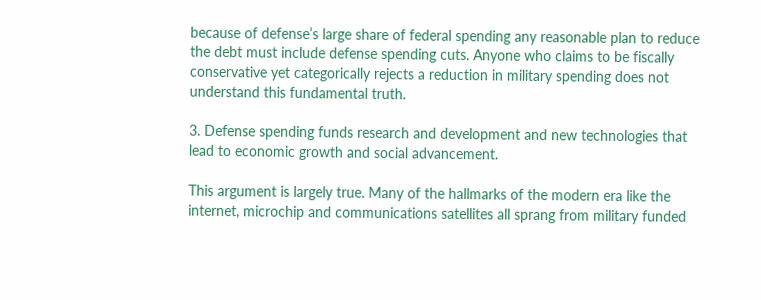because of defense’s large share of federal spending any reasonable plan to reduce the debt must include defense spending cuts. Anyone who claims to be fiscally conservative yet categorically rejects a reduction in military spending does not understand this fundamental truth.

3. Defense spending funds research and development and new technologies that lead to economic growth and social advancement.

This argument is largely true. Many of the hallmarks of the modern era like the internet, microchip and communications satellites all sprang from military funded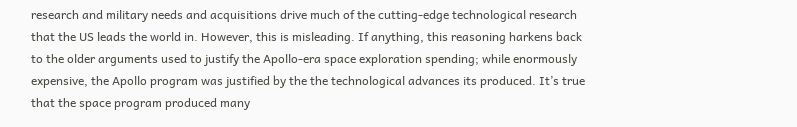research and military needs and acquisitions drive much of the cutting-edge technological research that the US leads the world in. However, this is misleading. If anything, this reasoning harkens back to the older arguments used to justify the Apollo-era space exploration spending; while enormously expensive, the Apollo program was justified by the the technological advances its produced. It’s true that the space program produced many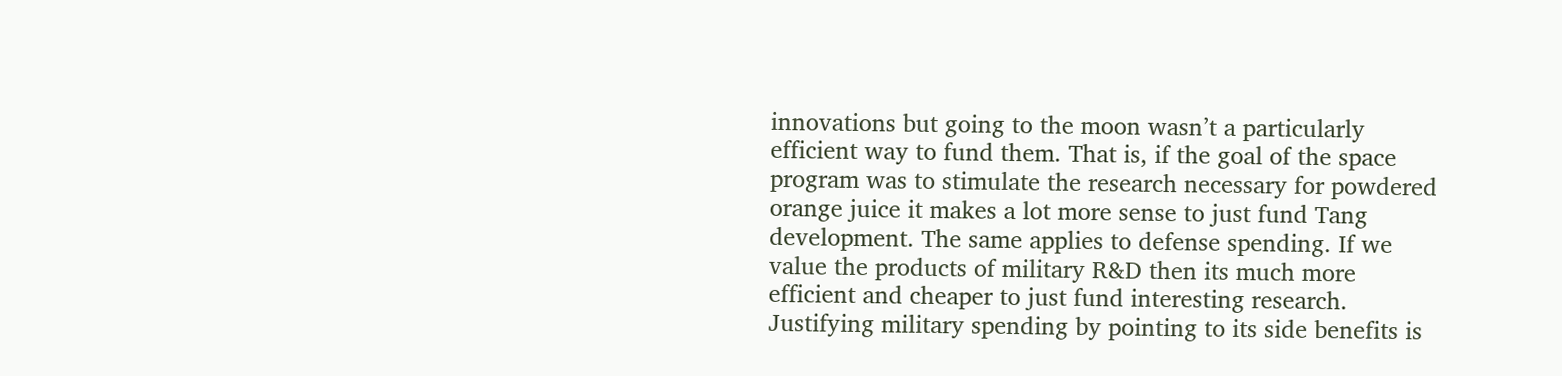innovations but going to the moon wasn’t a particularly efficient way to fund them. That is, if the goal of the space program was to stimulate the research necessary for powdered orange juice it makes a lot more sense to just fund Tang development. The same applies to defense spending. If we value the products of military R&D then its much more efficient and cheaper to just fund interesting research. Justifying military spending by pointing to its side benefits is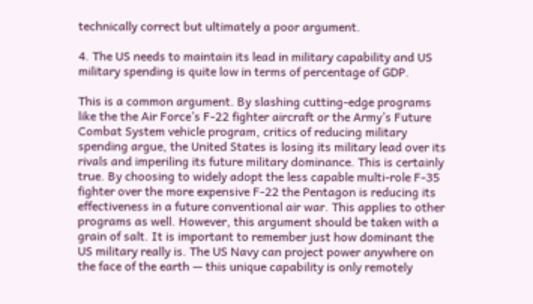technically correct but ultimately a poor argument.

4. The US needs to maintain its lead in military capability and US military spending is quite low in terms of percentage of GDP.

This is a common argument. By slashing cutting-edge programs like the the Air Force’s F-22 fighter aircraft or the Army’s Future Combat System vehicle program, critics of reducing military spending argue, the United States is losing its military lead over its rivals and imperiling its future military dominance. This is certainly true. By choosing to widely adopt the less capable multi-role F-35 fighter over the more expensive F-22 the Pentagon is reducing its effectiveness in a future conventional air war. This applies to other programs as well. However, this argument should be taken with a grain of salt. It is important to remember just how dominant the US military really is. The US Navy can project power anywhere on the face of the earth — this unique capability is only remotely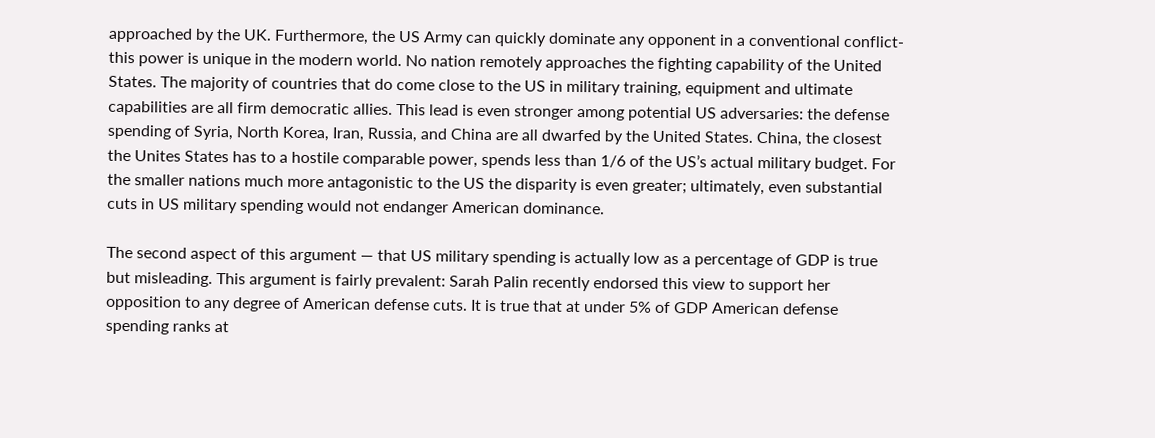approached by the UK. Furthermore, the US Army can quickly dominate any opponent in a conventional conflict- this power is unique in the modern world. No nation remotely approaches the fighting capability of the United States. The majority of countries that do come close to the US in military training, equipment and ultimate capabilities are all firm democratic allies. This lead is even stronger among potential US adversaries: the defense spending of Syria, North Korea, Iran, Russia, and China are all dwarfed by the United States. China, the closest the Unites States has to a hostile comparable power, spends less than 1/6 of the US’s actual military budget. For the smaller nations much more antagonistic to the US the disparity is even greater; ultimately, even substantial cuts in US military spending would not endanger American dominance.

The second aspect of this argument — that US military spending is actually low as a percentage of GDP is true but misleading. This argument is fairly prevalent: Sarah Palin recently endorsed this view to support her opposition to any degree of American defense cuts. It is true that at under 5% of GDP American defense spending ranks at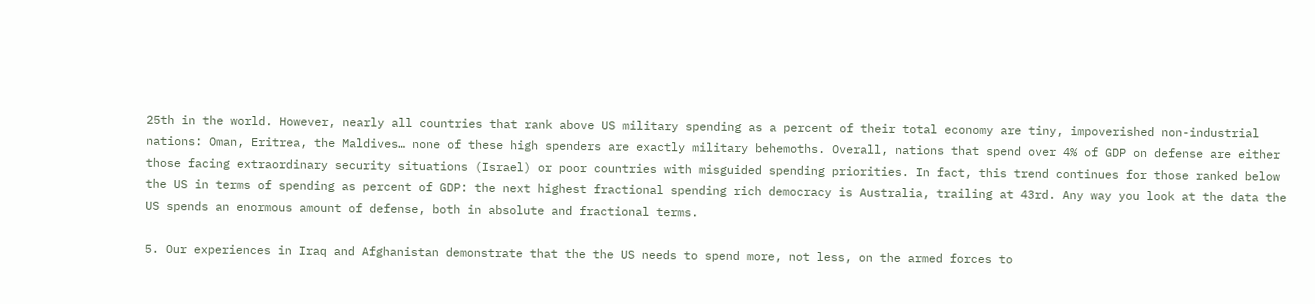25th in the world. However, nearly all countries that rank above US military spending as a percent of their total economy are tiny, impoverished non-industrial nations: Oman, Eritrea, the Maldives… none of these high spenders are exactly military behemoths. Overall, nations that spend over 4% of GDP on defense are either those facing extraordinary security situations (Israel) or poor countries with misguided spending priorities. In fact, this trend continues for those ranked below the US in terms of spending as percent of GDP: the next highest fractional spending rich democracy is Australia, trailing at 43rd. Any way you look at the data the US spends an enormous amount of defense, both in absolute and fractional terms.

5. Our experiences in Iraq and Afghanistan demonstrate that the the US needs to spend more, not less, on the armed forces to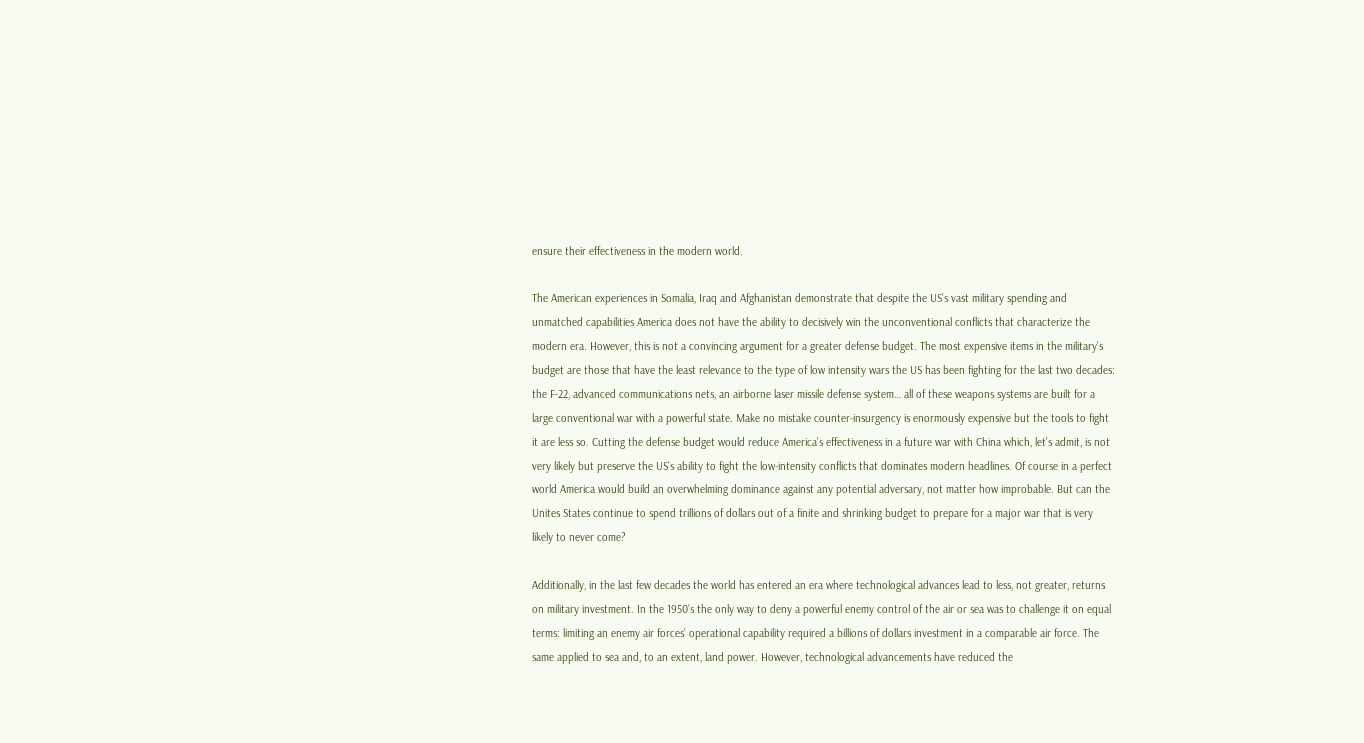ensure their effectiveness in the modern world.

The American experiences in Somalia, Iraq and Afghanistan demonstrate that despite the US’s vast military spending and unmatched capabilities America does not have the ability to decisively win the unconventional conflicts that characterize the modern era. However, this is not a convincing argument for a greater defense budget. The most expensive items in the military’s budget are those that have the least relevance to the type of low intensity wars the US has been fighting for the last two decades: the F-22, advanced communications nets, an airborne laser missile defense system… all of these weapons systems are built for a large conventional war with a powerful state. Make no mistake counter-insurgency is enormously expensive but the tools to fight it are less so. Cutting the defense budget would reduce America’s effectiveness in a future war with China which, let’s admit, is not very likely but preserve the US’s ability to fight the low-intensity conflicts that dominates modern headlines. Of course in a perfect world America would build an overwhelming dominance against any potential adversary, not matter how improbable. But can the Unites States continue to spend trillions of dollars out of a finite and shrinking budget to prepare for a major war that is very likely to never come?

Additionally, in the last few decades the world has entered an era where technological advances lead to less, not greater, returns on military investment. In the 1950’s the only way to deny a powerful enemy control of the air or sea was to challenge it on equal terms: limiting an enemy air forces’ operational capability required a billions of dollars investment in a comparable air force. The same applied to sea and, to an extent, land power. However, technological advancements have reduced the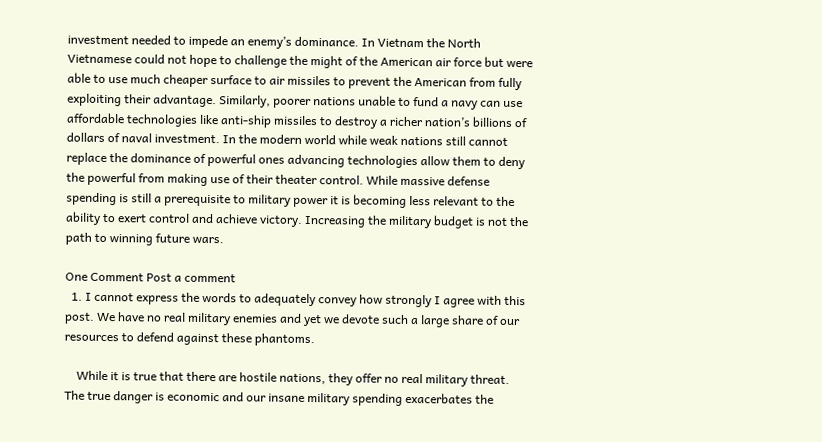investment needed to impede an enemy’s dominance. In Vietnam the North Vietnamese could not hope to challenge the might of the American air force but were able to use much cheaper surface to air missiles to prevent the American from fully exploiting their advantage. Similarly, poorer nations unable to fund a navy can use affordable technologies like anti-ship missiles to destroy a richer nation’s billions of dollars of naval investment. In the modern world while weak nations still cannot replace the dominance of powerful ones advancing technologies allow them to deny the powerful from making use of their theater control. While massive defense spending is still a prerequisite to military power it is becoming less relevant to the ability to exert control and achieve victory. Increasing the military budget is not the path to winning future wars.

One Comment Post a comment
  1. I cannot express the words to adequately convey how strongly I agree with this post. We have no real military enemies and yet we devote such a large share of our resources to defend against these phantoms.

    While it is true that there are hostile nations, they offer no real military threat. The true danger is economic and our insane military spending exacerbates the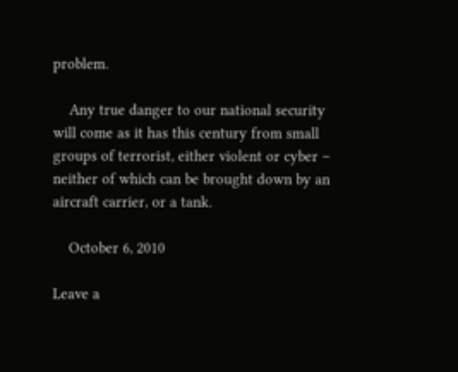problem.

    Any true danger to our national security will come as it has this century from small groups of terrorist, either violent or cyber – neither of which can be brought down by an aircraft carrier, or a tank.

    October 6, 2010

Leave a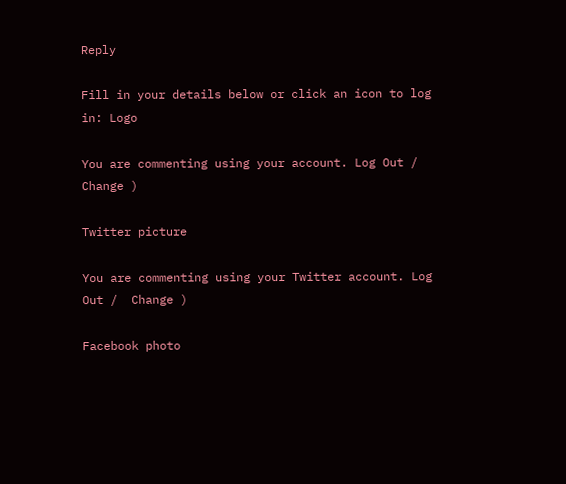Reply

Fill in your details below or click an icon to log in: Logo

You are commenting using your account. Log Out /  Change )

Twitter picture

You are commenting using your Twitter account. Log Out /  Change )

Facebook photo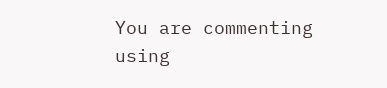You are commenting using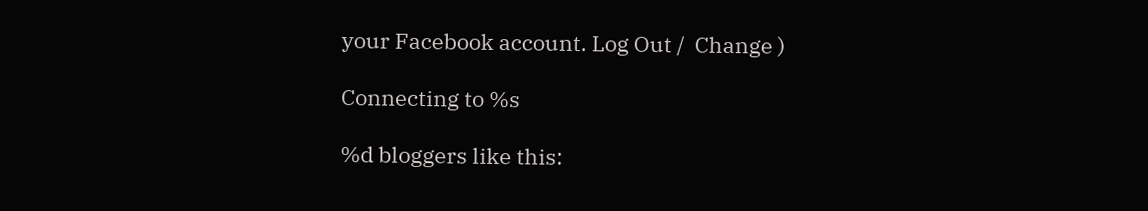your Facebook account. Log Out /  Change )

Connecting to %s

%d bloggers like this: